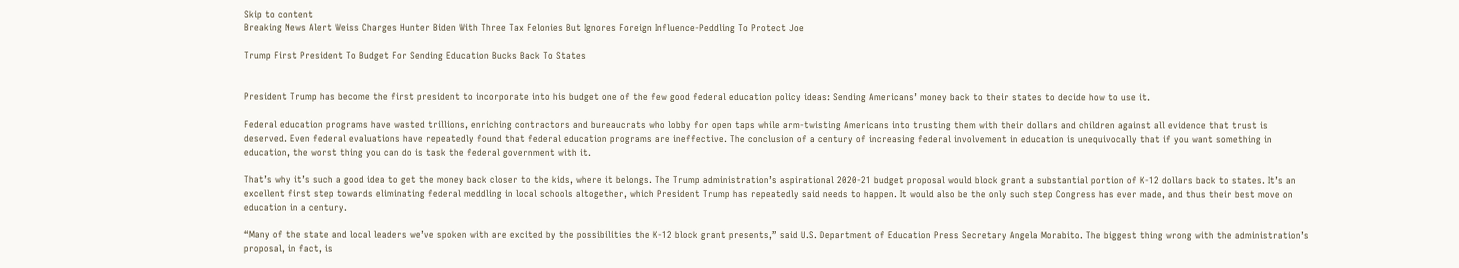Skip to content
Breaking News Alert Weiss Charges Hunter Biden With Three Tax Felonies But Ignores Foreign Influence-Peddling To Protect Joe

Trump First President To Budget For Sending Education Bucks Back To States


President Trump has become the first president to incorporate into his budget one of the few good federal education policy ideas: Sending Americans’ money back to their states to decide how to use it.

Federal education programs have wasted trillions, enriching contractors and bureaucrats who lobby for open taps while arm-twisting Americans into trusting them with their dollars and children against all evidence that trust is deserved. Even federal evaluations have repeatedly found that federal education programs are ineffective. The conclusion of a century of increasing federal involvement in education is unequivocally that if you want something in education, the worst thing you can do is task the federal government with it.

That’s why it’s such a good idea to get the money back closer to the kids, where it belongs. The Trump administration’s aspirational 2020-21 budget proposal would block grant a substantial portion of K-12 dollars back to states. It’s an excellent first step towards eliminating federal meddling in local schools altogether, which President Trump has repeatedly said needs to happen. It would also be the only such step Congress has ever made, and thus their best move on education in a century.

“Many of the state and local leaders we’ve spoken with are excited by the possibilities the K-12 block grant presents,” said U.S. Department of Education Press Secretary Angela Morabito. The biggest thing wrong with the administration’s proposal, in fact, is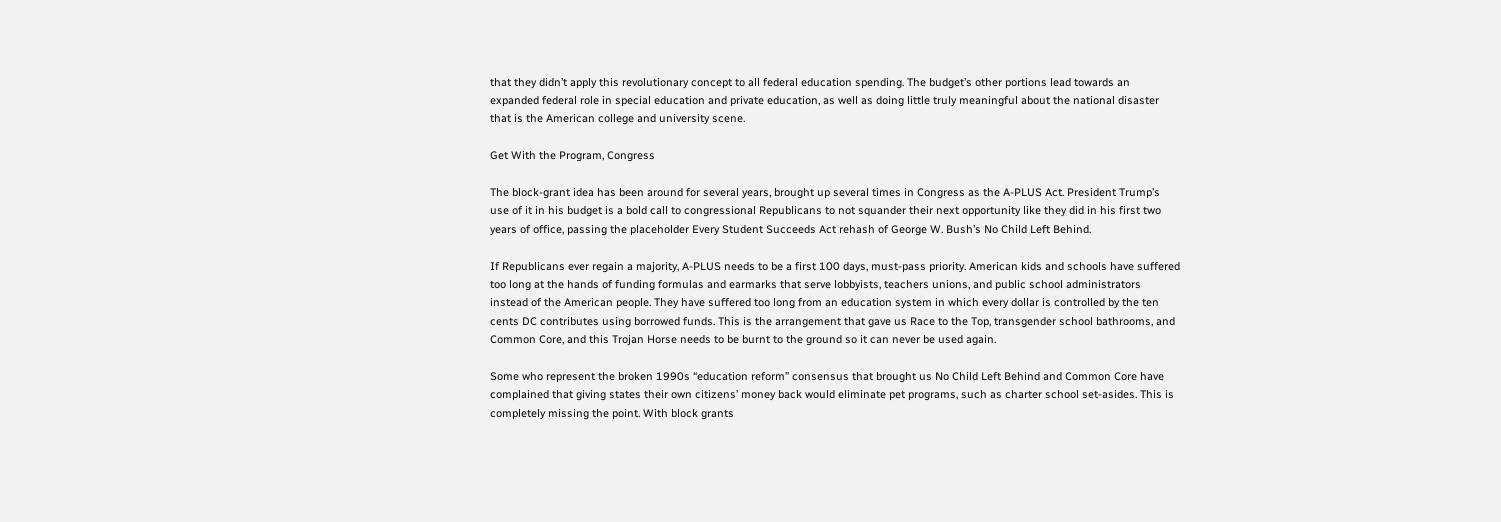that they didn’t apply this revolutionary concept to all federal education spending. The budget’s other portions lead towards an expanded federal role in special education and private education, as well as doing little truly meaningful about the national disaster that is the American college and university scene.

Get With the Program, Congress

The block-grant idea has been around for several years, brought up several times in Congress as the A-PLUS Act. President Trump’s use of it in his budget is a bold call to congressional Republicans to not squander their next opportunity like they did in his first two years of office, passing the placeholder Every Student Succeeds Act rehash of George W. Bush’s No Child Left Behind.

If Republicans ever regain a majority, A-PLUS needs to be a first 100 days, must-pass priority. American kids and schools have suffered too long at the hands of funding formulas and earmarks that serve lobbyists, teachers unions, and public school administrators instead of the American people. They have suffered too long from an education system in which every dollar is controlled by the ten cents DC contributes using borrowed funds. This is the arrangement that gave us Race to the Top, transgender school bathrooms, and Common Core, and this Trojan Horse needs to be burnt to the ground so it can never be used again.

Some who represent the broken 1990s “education reform” consensus that brought us No Child Left Behind and Common Core have complained that giving states their own citizens’ money back would eliminate pet programs, such as charter school set-asides. This is completely missing the point. With block grants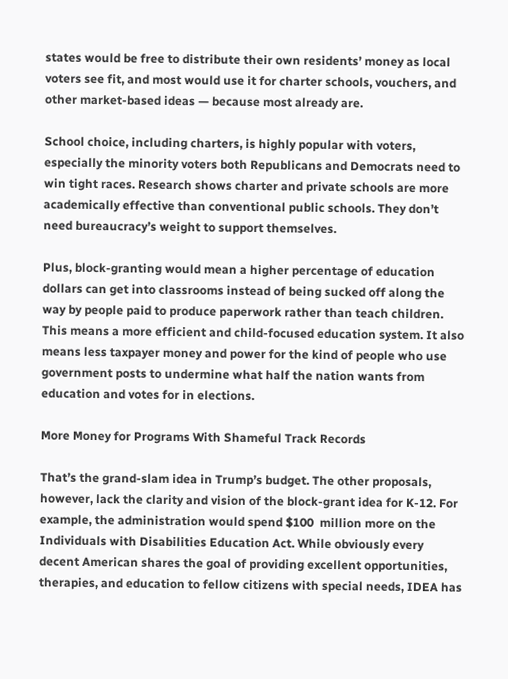states would be free to distribute their own residents’ money as local voters see fit, and most would use it for charter schools, vouchers, and other market-based ideas — because most already are.

School choice, including charters, is highly popular with voters, especially the minority voters both Republicans and Democrats need to win tight races. Research shows charter and private schools are more academically effective than conventional public schools. They don’t need bureaucracy’s weight to support themselves.

Plus, block-granting would mean a higher percentage of education dollars can get into classrooms instead of being sucked off along the way by people paid to produce paperwork rather than teach children. This means a more efficient and child-focused education system. It also means less taxpayer money and power for the kind of people who use government posts to undermine what half the nation wants from education and votes for in elections.

More Money for Programs With Shameful Track Records

That’s the grand-slam idea in Trump’s budget. The other proposals, however, lack the clarity and vision of the block-grant idea for K-12. For example, the administration would spend $100  million more on the Individuals with Disabilities Education Act. While obviously every decent American shares the goal of providing excellent opportunities, therapies, and education to fellow citizens with special needs, IDEA has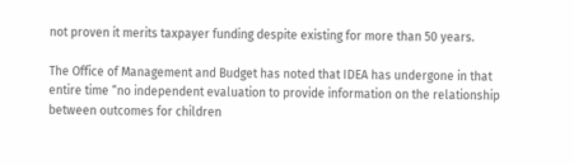not proven it merits taxpayer funding despite existing for more than 50 years.

The Office of Management and Budget has noted that IDEA has undergone in that entire time “no independent evaluation to provide information on the relationship between outcomes for children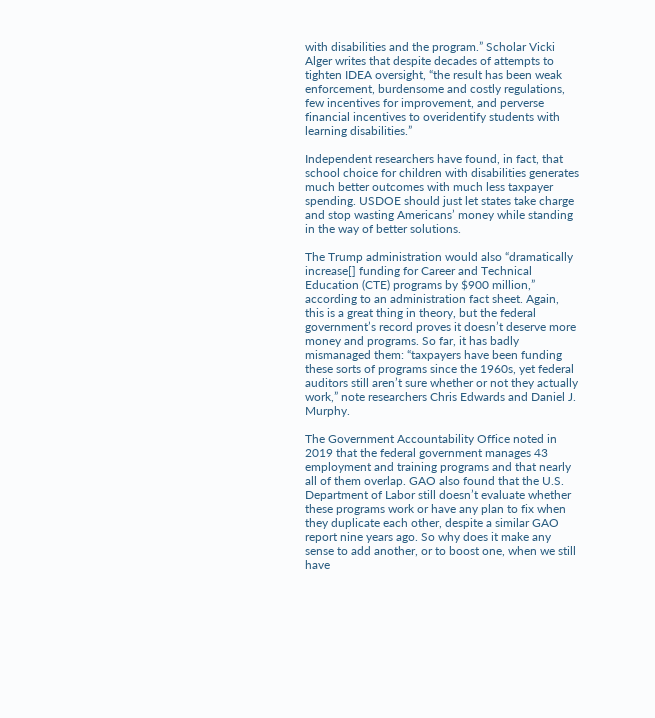with disabilities and the program.” Scholar Vicki Alger writes that despite decades of attempts to tighten IDEA oversight, “the result has been weak enforcement, burdensome and costly regulations, few incentives for improvement, and perverse financial incentives to overidentify students with learning disabilities.”

Independent researchers have found, in fact, that school choice for children with disabilities generates much better outcomes with much less taxpayer spending. USDOE should just let states take charge and stop wasting Americans’ money while standing in the way of better solutions.

The Trump administration would also “dramatically increase[] funding for Career and Technical Education (CTE) programs by $900 million,” according to an administration fact sheet. Again, this is a great thing in theory, but the federal government’s record proves it doesn’t deserve more money and programs. So far, it has badly mismanaged them: “taxpayers have been funding these sorts of programs since the 1960s, yet federal auditors still aren’t sure whether or not they actually work,” note researchers Chris Edwards and Daniel J. Murphy.

The Government Accountability Office noted in 2019 that the federal government manages 43 employment and training programs and that nearly all of them overlap. GAO also found that the U.S. Department of Labor still doesn’t evaluate whether these programs work or have any plan to fix when they duplicate each other, despite a similar GAO report nine years ago. So why does it make any sense to add another, or to boost one, when we still have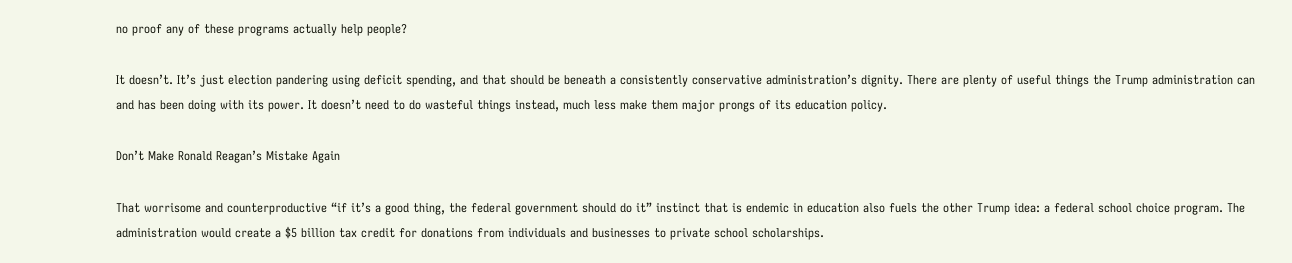no proof any of these programs actually help people?

It doesn’t. It’s just election pandering using deficit spending, and that should be beneath a consistently conservative administration’s dignity. There are plenty of useful things the Trump administration can and has been doing with its power. It doesn’t need to do wasteful things instead, much less make them major prongs of its education policy.

Don’t Make Ronald Reagan’s Mistake Again

That worrisome and counterproductive “if it’s a good thing, the federal government should do it” instinct that is endemic in education also fuels the other Trump idea: a federal school choice program. The administration would create a $5 billion tax credit for donations from individuals and businesses to private school scholarships.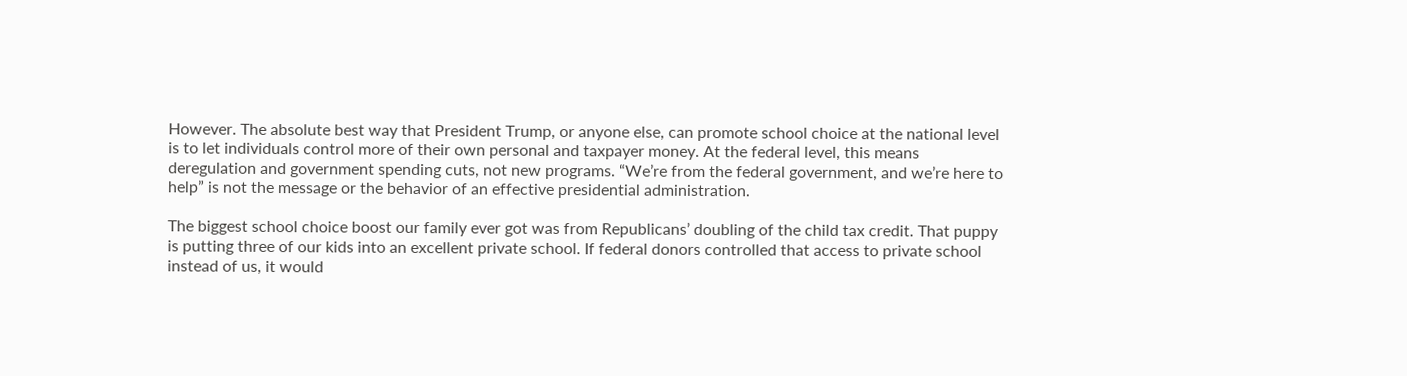However. The absolute best way that President Trump, or anyone else, can promote school choice at the national level is to let individuals control more of their own personal and taxpayer money. At the federal level, this means deregulation and government spending cuts, not new programs. “We’re from the federal government, and we’re here to help” is not the message or the behavior of an effective presidential administration.

The biggest school choice boost our family ever got was from Republicans’ doubling of the child tax credit. That puppy is putting three of our kids into an excellent private school. If federal donors controlled that access to private school instead of us, it would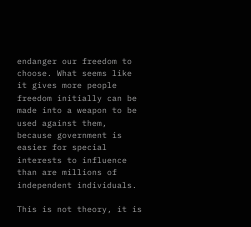endanger our freedom to choose. What seems like it gives more people freedom initially can be made into a weapon to be used against them, because government is easier for special interests to influence than are millions of independent individuals.

This is not theory, it is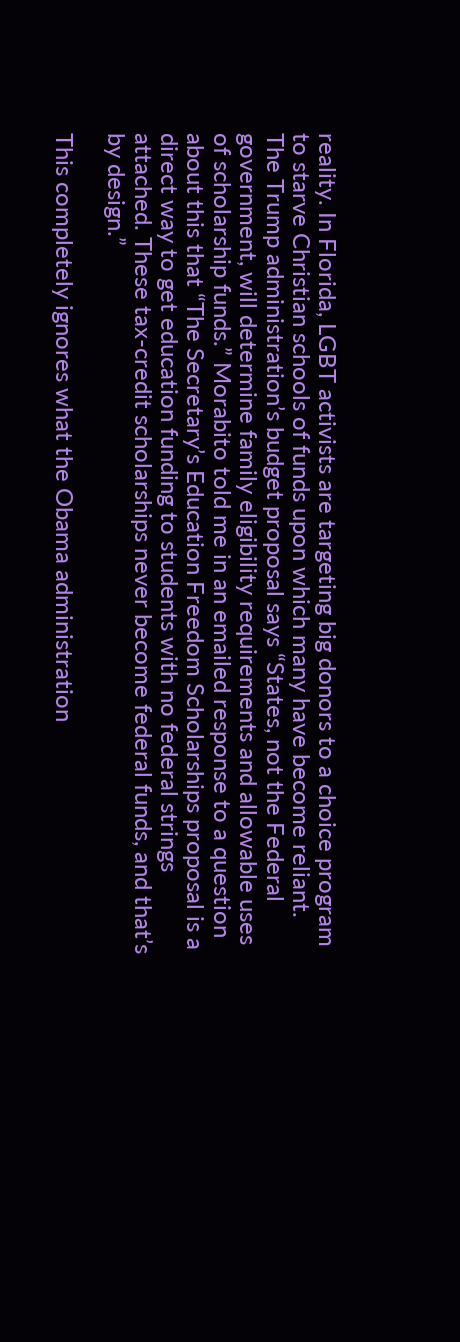reality. In Florida, LGBT activists are targeting big donors to a choice program to starve Christian schools of funds upon which many have become reliant. The Trump administration’s budget proposal says “States, not the Federal government, will determine family eligibility requirements and allowable uses of scholarship funds.” Morabito told me in an emailed response to a question about this that “The Secretary’s Education Freedom Scholarships proposal is a direct way to get education funding to students with no federal strings attached. These tax-credit scholarships never become federal funds, and that’s by design.”

This completely ignores what the Obama administration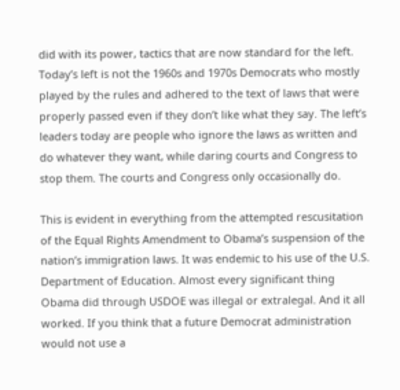did with its power, tactics that are now standard for the left. Today’s left is not the 1960s and 1970s Democrats who mostly played by the rules and adhered to the text of laws that were properly passed even if they don’t like what they say. The left’s leaders today are people who ignore the laws as written and do whatever they want, while daring courts and Congress to stop them. The courts and Congress only occasionally do.

This is evident in everything from the attempted rescusitation of the Equal Rights Amendment to Obama’s suspension of the nation’s immigration laws. It was endemic to his use of the U.S. Department of Education. Almost every significant thing Obama did through USDOE was illegal or extralegal. And it all worked. If you think that a future Democrat administration would not use a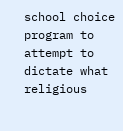school choice program to attempt to dictate what religious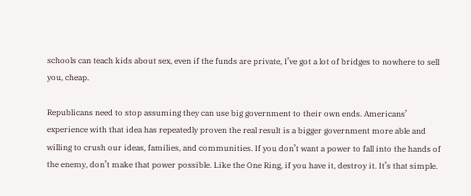schools can teach kids about sex, even if the funds are private, I’ve got a lot of bridges to nowhere to sell you, cheap.

Republicans need to stop assuming they can use big government to their own ends. Americans’ experience with that idea has repeatedly proven the real result is a bigger government more able and willing to crush our ideas, families, and communities. If you don’t want a power to fall into the hands of the enemy, don’t make that power possible. Like the One Ring, if you have it, destroy it. It’s that simple.